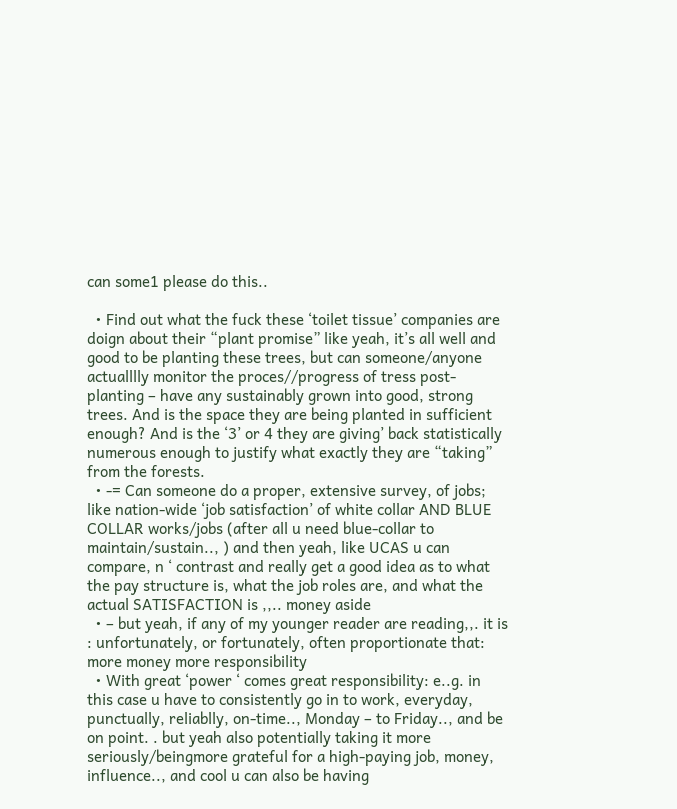can some1 please do this..

  • Find out what the fuck these ‘toilet tissue’ companies are doign about their “plant promise” like yeah, it’s all well and good to be planting these trees, but can someone/anyone actualllly monitor the proces//progress of tress post-planting – have any sustainably grown into good, strong trees. And is the space they are being planted in sufficient enough? And is the ‘3’ or 4 they are giving’ back statistically numerous enough to justify what exactly they are “taking” from the forests.
  • -= Can someone do a proper, extensive survey, of jobs; like nation-wide ‘job satisfaction’ of white collar AND BLUE COLLAR works/jobs (after all u need blue-collar to maintain/sustain.., ) and then yeah, like UCAS u can compare, n ‘ contrast and really get a good idea as to what the pay structure is, what the job roles are, and what the actual SATISFACTION is ,,.. money aside
  • – but yeah, if any of my younger reader are reading,,. it is : unfortunately, or fortunately, often proportionate that: more money more responsibility
  • With great ‘power ‘ comes great responsibility: e..g. in this case u have to consistently go in to work, everyday, punctually, reliablly, on-time.., Monday – to Friday.., and be on point. . but yeah also potentially taking it more seriously/beingmore grateful for a high-paying job, money, influence.., and cool u can also be having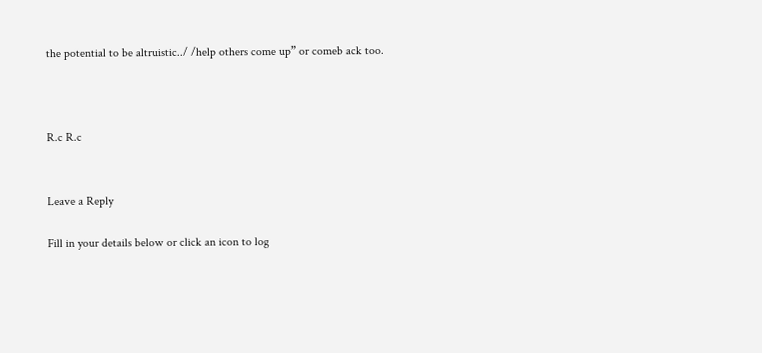the potential to be altruistic../ /help others come up” or comeb ack too.



R.c R.c


Leave a Reply

Fill in your details below or click an icon to log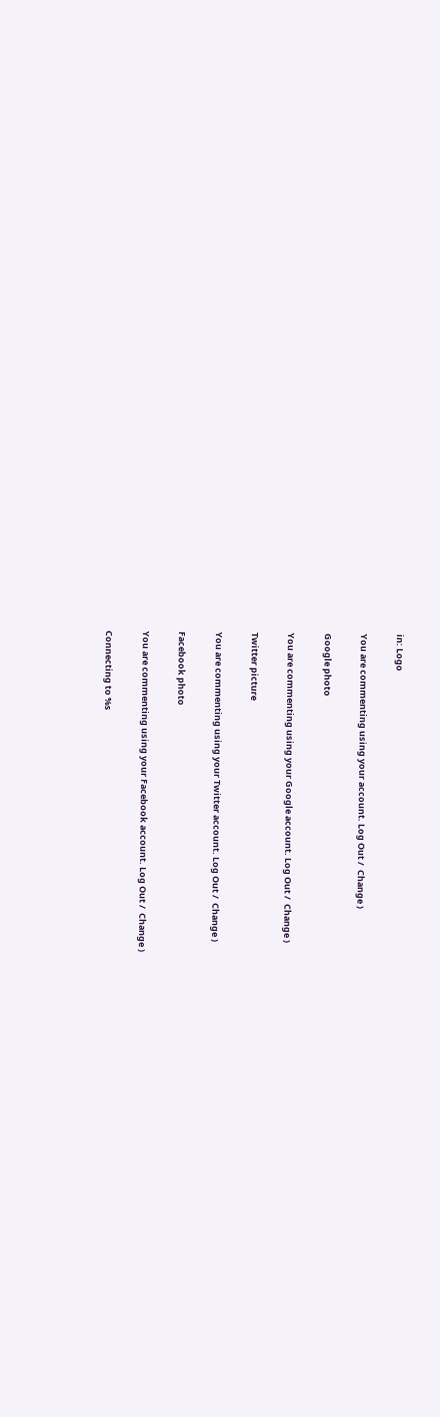in: Logo

You are commenting using your account. Log Out /  Change )

Google photo

You are commenting using your Google account. Log Out /  Change )

Twitter picture

You are commenting using your Twitter account. Log Out /  Change )

Facebook photo

You are commenting using your Facebook account. Log Out /  Change )

Connecting to %s